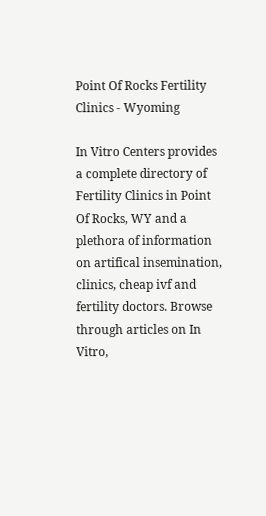Point Of Rocks Fertility Clinics - Wyoming

In Vitro Centers provides a complete directory of Fertility Clinics in Point Of Rocks, WY and a plethora of information on artifical insemination, clinics, cheap ivf and fertility doctors. Browse through articles on In Vitro,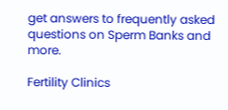get answers to frequently asked questions on Sperm Banks and more.

Fertility Clinics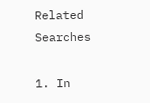Related Searches

1. In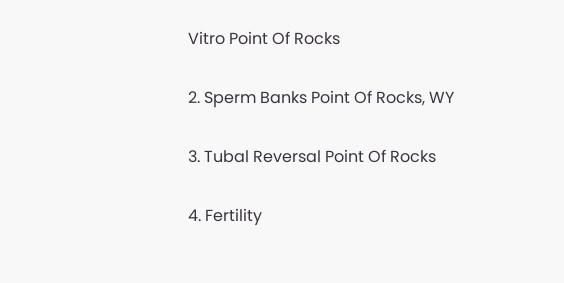Vitro Point Of Rocks

2. Sperm Banks Point Of Rocks, WY

3. Tubal Reversal Point Of Rocks

4. Fertility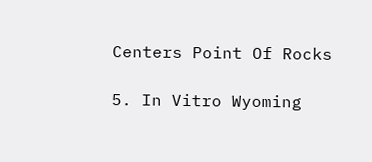Centers Point Of Rocks

5. In Vitro Wyoming